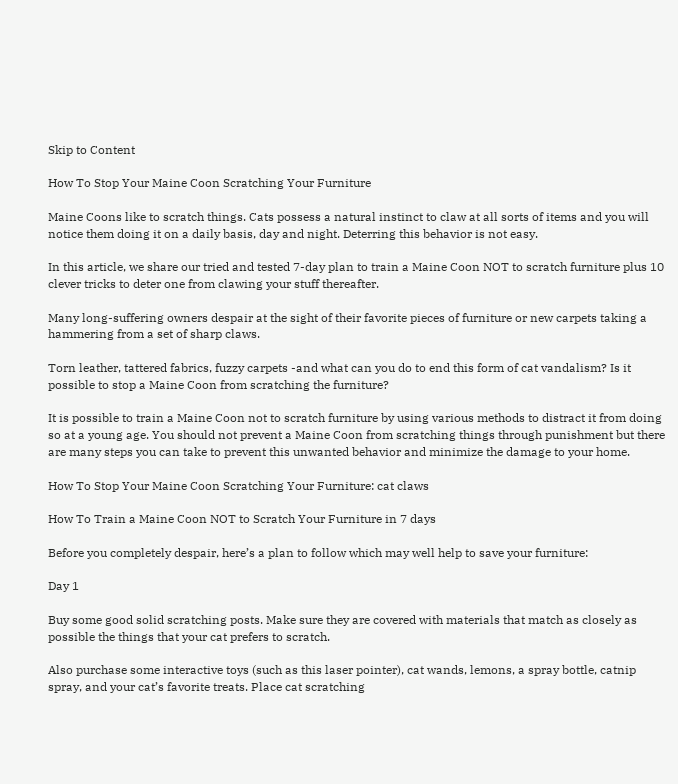Skip to Content

How To Stop Your Maine Coon Scratching Your Furniture

Maine Coons like to scratch things. Cats possess a natural instinct to claw at all sorts of items and you will notice them doing it on a daily basis, day and night. Deterring this behavior is not easy.

In this article, we share our tried and tested 7-day plan to train a Maine Coon NOT to scratch furniture plus 10 clever tricks to deter one from clawing your stuff thereafter.

Many long-suffering owners despair at the sight of their favorite pieces of furniture or new carpets taking a hammering from a set of sharp claws.

Torn leather, tattered fabrics, fuzzy carpets -and what can you do to end this form of cat vandalism? Is it possible to stop a Maine Coon from scratching the furniture?

It is possible to train a Maine Coon not to scratch furniture by using various methods to distract it from doing so at a young age. You should not prevent a Maine Coon from scratching things through punishment but there are many steps you can take to prevent this unwanted behavior and minimize the damage to your home.

How To Stop Your Maine Coon Scratching Your Furniture: cat claws

How To Train a Maine Coon NOT to Scratch Your Furniture in 7 days

Before you completely despair, here’s a plan to follow which may well help to save your furniture:

Day 1

Buy some good solid scratching posts. Make sure they are covered with materials that match as closely as possible the things that your cat prefers to scratch.

Also purchase some interactive toys (such as this laser pointer), cat wands, lemons, a spray bottle, catnip spray, and your cat’s favorite treats. Place cat scratching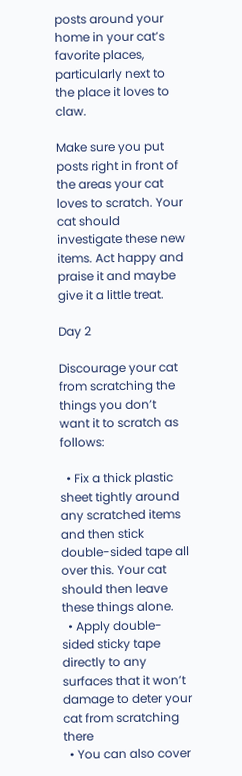posts around your home in your cat’s favorite places, particularly next to the place it loves to claw.

Make sure you put posts right in front of the areas your cat loves to scratch. Your cat should investigate these new items. Act happy and praise it and maybe give it a little treat.

Day 2

Discourage your cat from scratching the things you don’t want it to scratch as follows:

  • Fix a thick plastic sheet tightly around any scratched items and then stick double-sided tape all over this. Your cat should then leave these things alone.
  • Apply double-sided sticky tape directly to any surfaces that it won’t damage to deter your cat from scratching there
  • You can also cover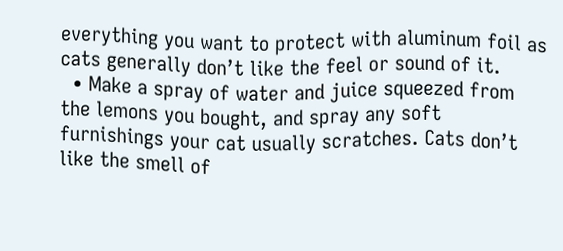everything you want to protect with aluminum foil as cats generally don’t like the feel or sound of it.
  • Make a spray of water and juice squeezed from the lemons you bought, and spray any soft furnishings your cat usually scratches. Cats don’t like the smell of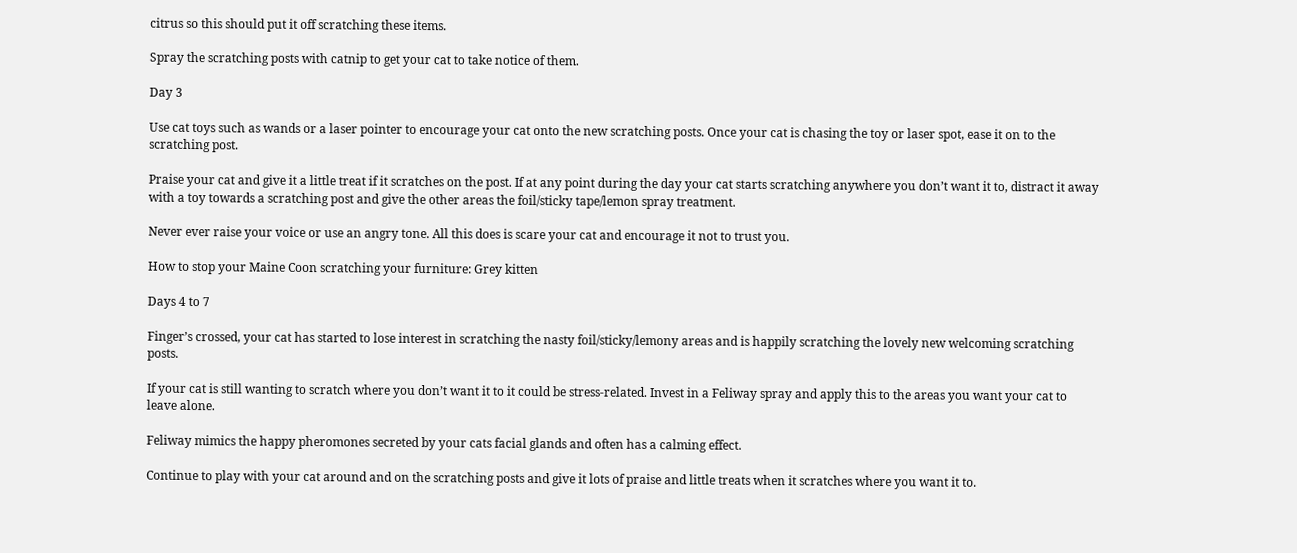citrus so this should put it off scratching these items.

Spray the scratching posts with catnip to get your cat to take notice of them.

Day 3

Use cat toys such as wands or a laser pointer to encourage your cat onto the new scratching posts. Once your cat is chasing the toy or laser spot, ease it on to the scratching post.

Praise your cat and give it a little treat if it scratches on the post. If at any point during the day your cat starts scratching anywhere you don’t want it to, distract it away with a toy towards a scratching post and give the other areas the foil/sticky tape/lemon spray treatment.

Never ever raise your voice or use an angry tone. All this does is scare your cat and encourage it not to trust you.

How to stop your Maine Coon scratching your furniture: Grey kitten

Days 4 to 7

Finger’s crossed, your cat has started to lose interest in scratching the nasty foil/sticky/lemony areas and is happily scratching the lovely new welcoming scratching posts.

If your cat is still wanting to scratch where you don’t want it to it could be stress-related. Invest in a Feliway spray and apply this to the areas you want your cat to leave alone.

Feliway mimics the happy pheromones secreted by your cats facial glands and often has a calming effect.

Continue to play with your cat around and on the scratching posts and give it lots of praise and little treats when it scratches where you want it to.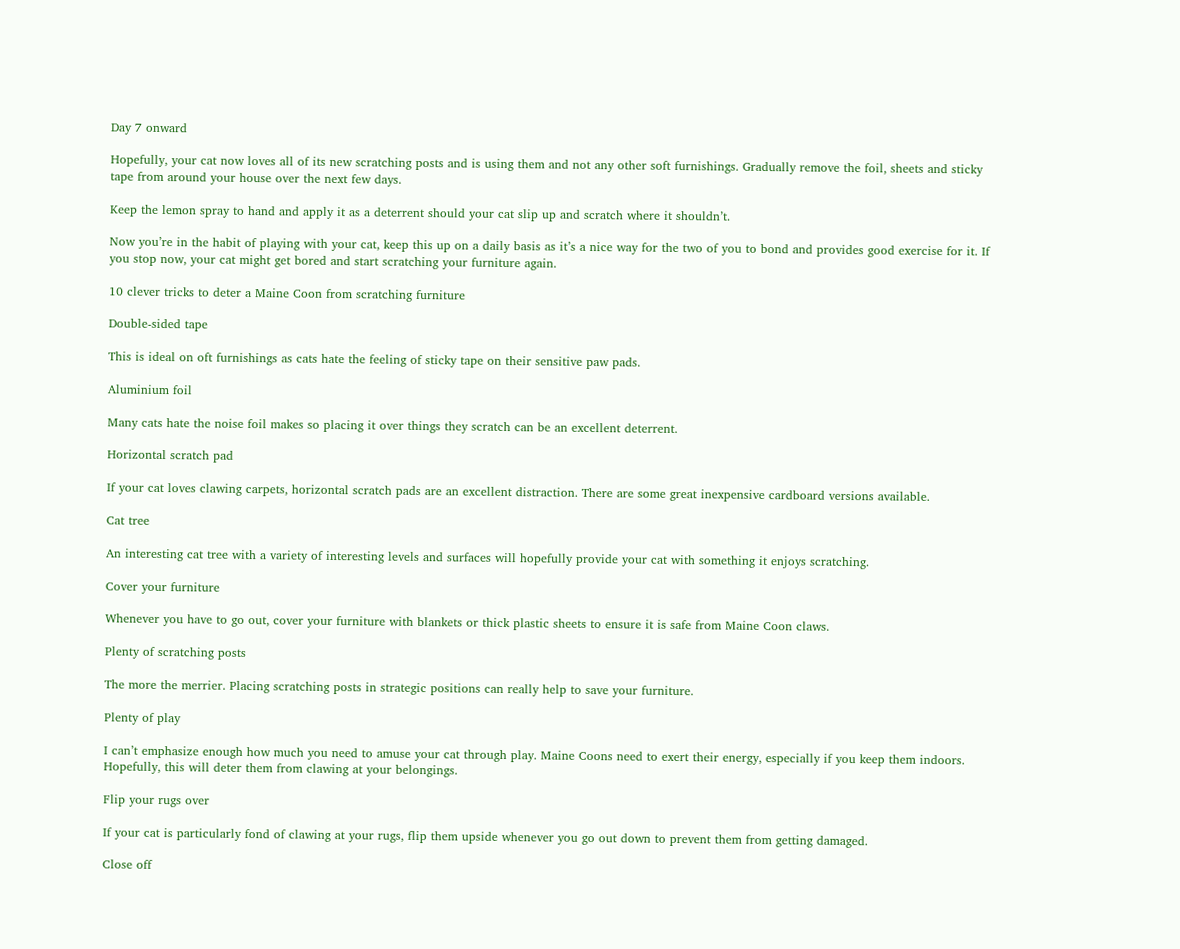Day 7 onward

Hopefully, your cat now loves all of its new scratching posts and is using them and not any other soft furnishings. Gradually remove the foil, sheets and sticky tape from around your house over the next few days.

Keep the lemon spray to hand and apply it as a deterrent should your cat slip up and scratch where it shouldn’t.

Now you’re in the habit of playing with your cat, keep this up on a daily basis as it’s a nice way for the two of you to bond and provides good exercise for it. If you stop now, your cat might get bored and start scratching your furniture again.

10 clever tricks to deter a Maine Coon from scratching furniture

Double-sided tape

This is ideal on oft furnishings as cats hate the feeling of sticky tape on their sensitive paw pads.

Aluminium foil

Many cats hate the noise foil makes so placing it over things they scratch can be an excellent deterrent.

Horizontal scratch pad

If your cat loves clawing carpets, horizontal scratch pads are an excellent distraction. There are some great inexpensive cardboard versions available.

Cat tree

An interesting cat tree with a variety of interesting levels and surfaces will hopefully provide your cat with something it enjoys scratching.

Cover your furniture

Whenever you have to go out, cover your furniture with blankets or thick plastic sheets to ensure it is safe from Maine Coon claws.

Plenty of scratching posts

The more the merrier. Placing scratching posts in strategic positions can really help to save your furniture.

Plenty of play

I can’t emphasize enough how much you need to amuse your cat through play. Maine Coons need to exert their energy, especially if you keep them indoors. Hopefully, this will deter them from clawing at your belongings.

Flip your rugs over

If your cat is particularly fond of clawing at your rugs, flip them upside whenever you go out down to prevent them from getting damaged.

Close off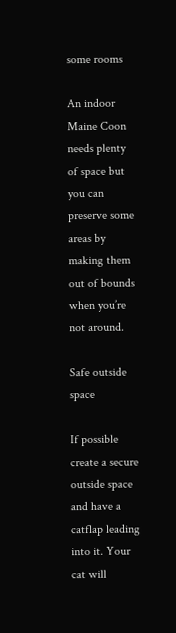some rooms

An indoor Maine Coon needs plenty of space but you can preserve some areas by making them out of bounds when you’re not around.

Safe outside space

If possible create a secure outside space and have a catflap leading into it. Your cat will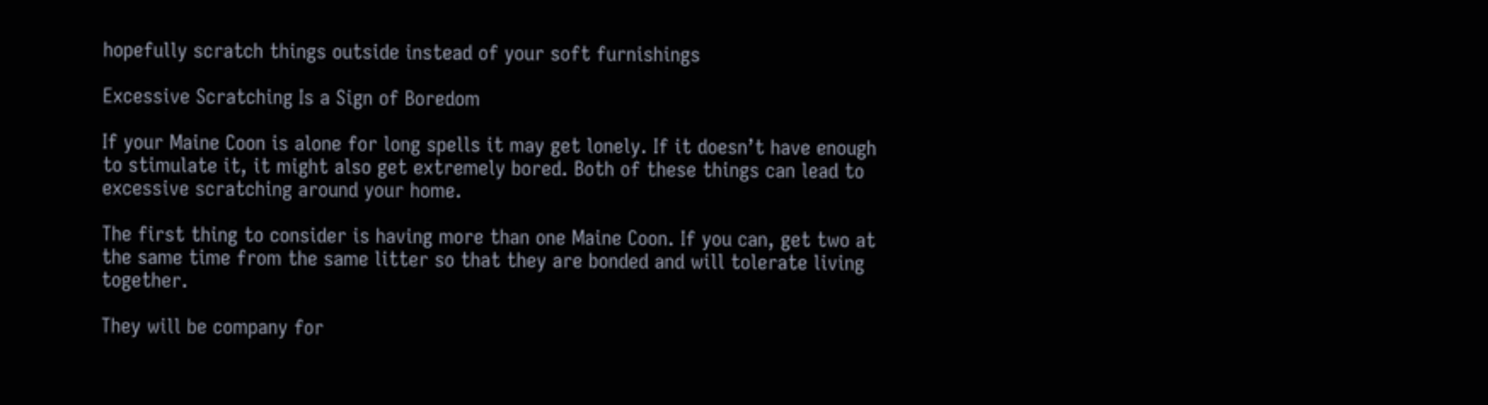hopefully scratch things outside instead of your soft furnishings

Excessive Scratching Is a Sign of Boredom

If your Maine Coon is alone for long spells it may get lonely. If it doesn’t have enough to stimulate it, it might also get extremely bored. Both of these things can lead to excessive scratching around your home.

The first thing to consider is having more than one Maine Coon. If you can, get two at the same time from the same litter so that they are bonded and will tolerate living together.

They will be company for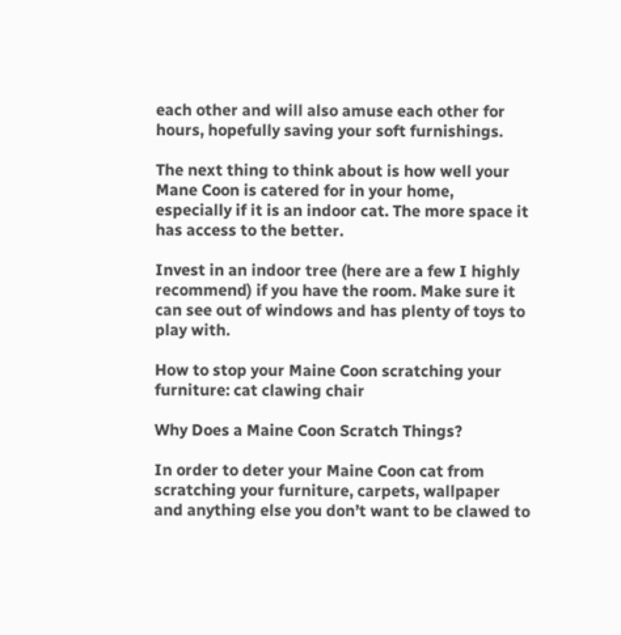each other and will also amuse each other for hours, hopefully saving your soft furnishings.

The next thing to think about is how well your Mane Coon is catered for in your home, especially if it is an indoor cat. The more space it has access to the better.

Invest in an indoor tree (here are a few I highly recommend) if you have the room. Make sure it can see out of windows and has plenty of toys to play with.

How to stop your Maine Coon scratching your furniture: cat clawing chair

Why Does a Maine Coon Scratch Things?

In order to deter your Maine Coon cat from scratching your furniture, carpets, wallpaper and anything else you don’t want to be clawed to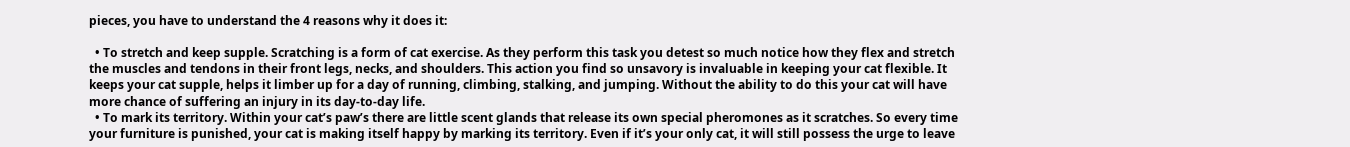pieces, you have to understand the 4 reasons why it does it:

  • To stretch and keep supple. Scratching is a form of cat exercise. As they perform this task you detest so much notice how they flex and stretch the muscles and tendons in their front legs, necks, and shoulders. This action you find so unsavory is invaluable in keeping your cat flexible. It keeps your cat supple, helps it limber up for a day of running, climbing, stalking, and jumping. Without the ability to do this your cat will have more chance of suffering an injury in its day-to-day life.
  • To mark its territory. Within your cat’s paw’s there are little scent glands that release its own special pheromones as it scratches. So every time your furniture is punished, your cat is making itself happy by marking its territory. Even if it’s your only cat, it will still possess the urge to leave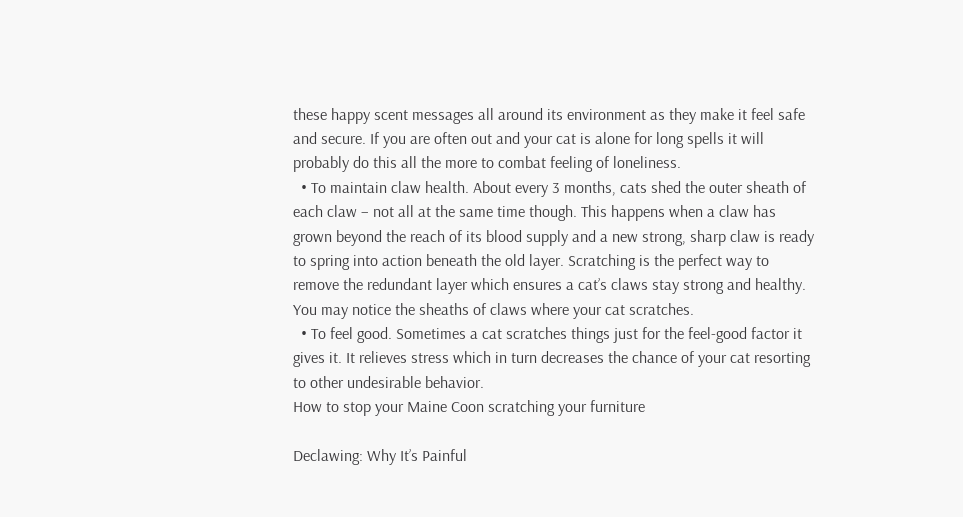these happy scent messages all around its environment as they make it feel safe and secure. If you are often out and your cat is alone for long spells it will probably do this all the more to combat feeling of loneliness.
  • To maintain claw health. About every 3 months, cats shed the outer sheath of each claw – not all at the same time though. This happens when a claw has grown beyond the reach of its blood supply and a new strong, sharp claw is ready to spring into action beneath the old layer. Scratching is the perfect way to remove the redundant layer which ensures a cat’s claws stay strong and healthy. You may notice the sheaths of claws where your cat scratches.
  • To feel good. Sometimes a cat scratches things just for the feel-good factor it gives it. It relieves stress which in turn decreases the chance of your cat resorting to other undesirable behavior.
How to stop your Maine Coon scratching your furniture

Declawing: Why It’s Painful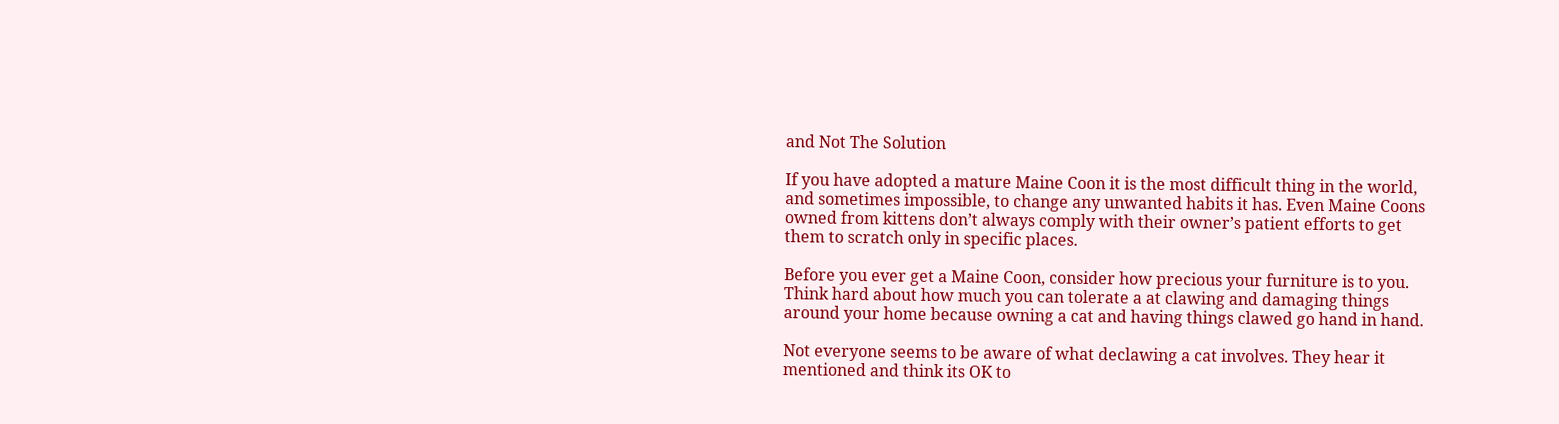and Not The Solution

If you have adopted a mature Maine Coon it is the most difficult thing in the world, and sometimes impossible, to change any unwanted habits it has. Even Maine Coons owned from kittens don’t always comply with their owner’s patient efforts to get them to scratch only in specific places.

Before you ever get a Maine Coon, consider how precious your furniture is to you. Think hard about how much you can tolerate a at clawing and damaging things around your home because owning a cat and having things clawed go hand in hand.

Not everyone seems to be aware of what declawing a cat involves. They hear it mentioned and think its OK to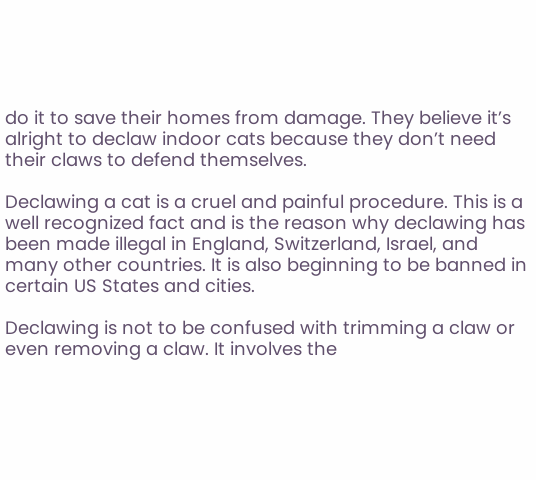do it to save their homes from damage. They believe it’s alright to declaw indoor cats because they don’t need their claws to defend themselves.

Declawing a cat is a cruel and painful procedure. This is a well recognized fact and is the reason why declawing has been made illegal in England, Switzerland, Israel, and many other countries. It is also beginning to be banned in certain US States and cities.

Declawing is not to be confused with trimming a claw or even removing a claw. It involves the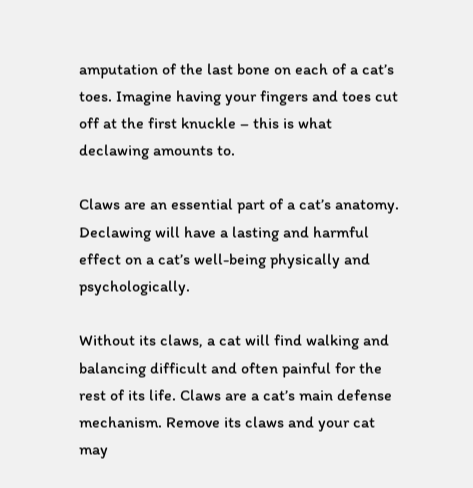amputation of the last bone on each of a cat’s toes. Imagine having your fingers and toes cut off at the first knuckle – this is what declawing amounts to.

Claws are an essential part of a cat’s anatomy. Declawing will have a lasting and harmful effect on a cat’s well-being physically and psychologically.

Without its claws, a cat will find walking and balancing difficult and often painful for the rest of its life. Claws are a cat’s main defense mechanism. Remove its claws and your cat may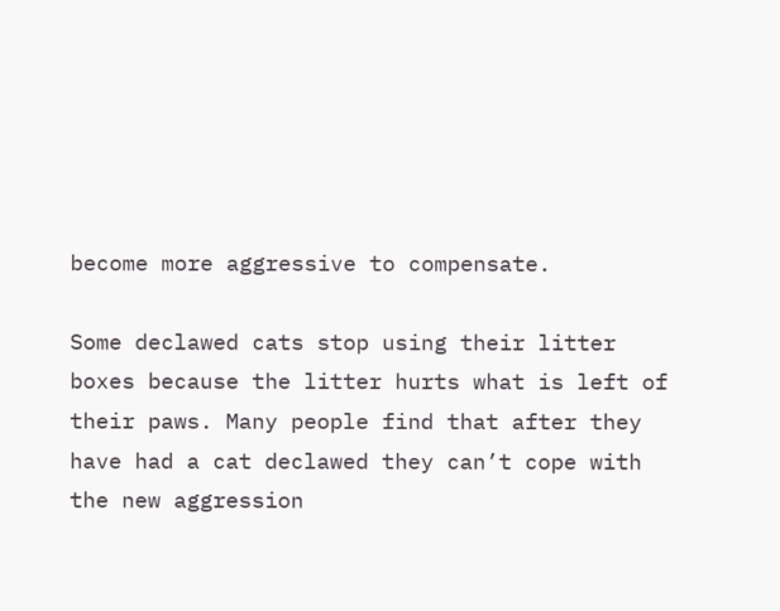become more aggressive to compensate.

Some declawed cats stop using their litter boxes because the litter hurts what is left of their paws. Many people find that after they have had a cat declawed they can’t cope with the new aggression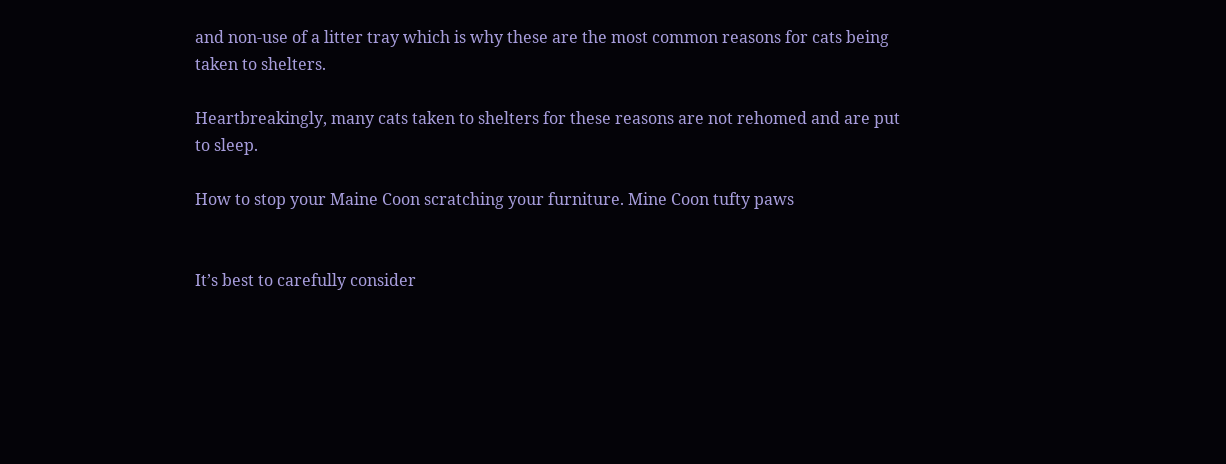and non-use of a litter tray which is why these are the most common reasons for cats being taken to shelters.

Heartbreakingly, many cats taken to shelters for these reasons are not rehomed and are put to sleep.

How to stop your Maine Coon scratching your furniture. Mine Coon tufty paws


It’s best to carefully consider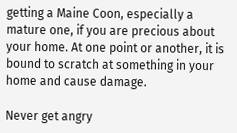getting a Maine Coon, especially a mature one, if you are precious about your home. At one point or another, it is bound to scratch at something in your home and cause damage.

Never get angry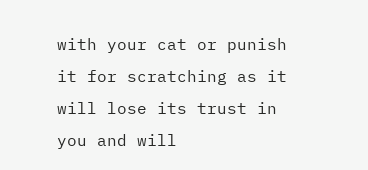with your cat or punish it for scratching as it will lose its trust in you and will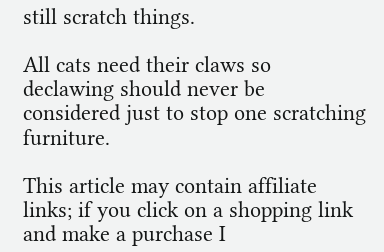still scratch things.

All cats need their claws so declawing should never be considered just to stop one scratching furniture.

This article may contain affiliate links; if you click on a shopping link and make a purchase I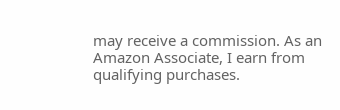may receive a commission. As an Amazon Associate, I earn from qualifying purchases.